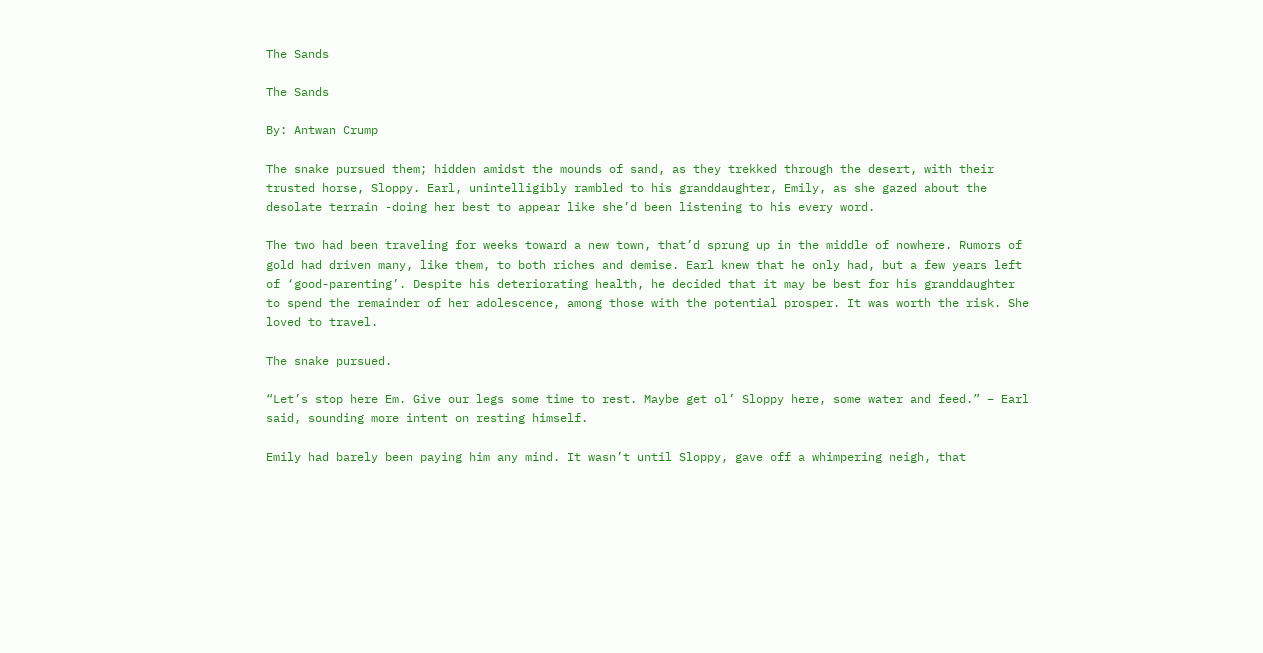The Sands

The Sands

By: Antwan Crump

The snake pursued them; hidden amidst the mounds of sand, as they trekked through the desert, with their trusted horse, Sloppy. Earl, unintelligibly rambled to his granddaughter, Emily, as she gazed about the desolate terrain -doing her best to appear like she’d been listening to his every word.

The two had been traveling for weeks toward a new town, that’d sprung up in the middle of nowhere. Rumors of gold had driven many, like them, to both riches and demise. Earl knew that he only had, but a few years left of ‘good-parenting’. Despite his deteriorating health, he decided that it may be best for his granddaughter to spend the remainder of her adolescence, among those with the potential prosper. It was worth the risk. She loved to travel.

The snake pursued.

“Let’s stop here Em. Give our legs some time to rest. Maybe get ol’ Sloppy here, some water and feed.” – Earl said, sounding more intent on resting himself.

Emily had barely been paying him any mind. It wasn’t until Sloppy, gave off a whimpering neigh, that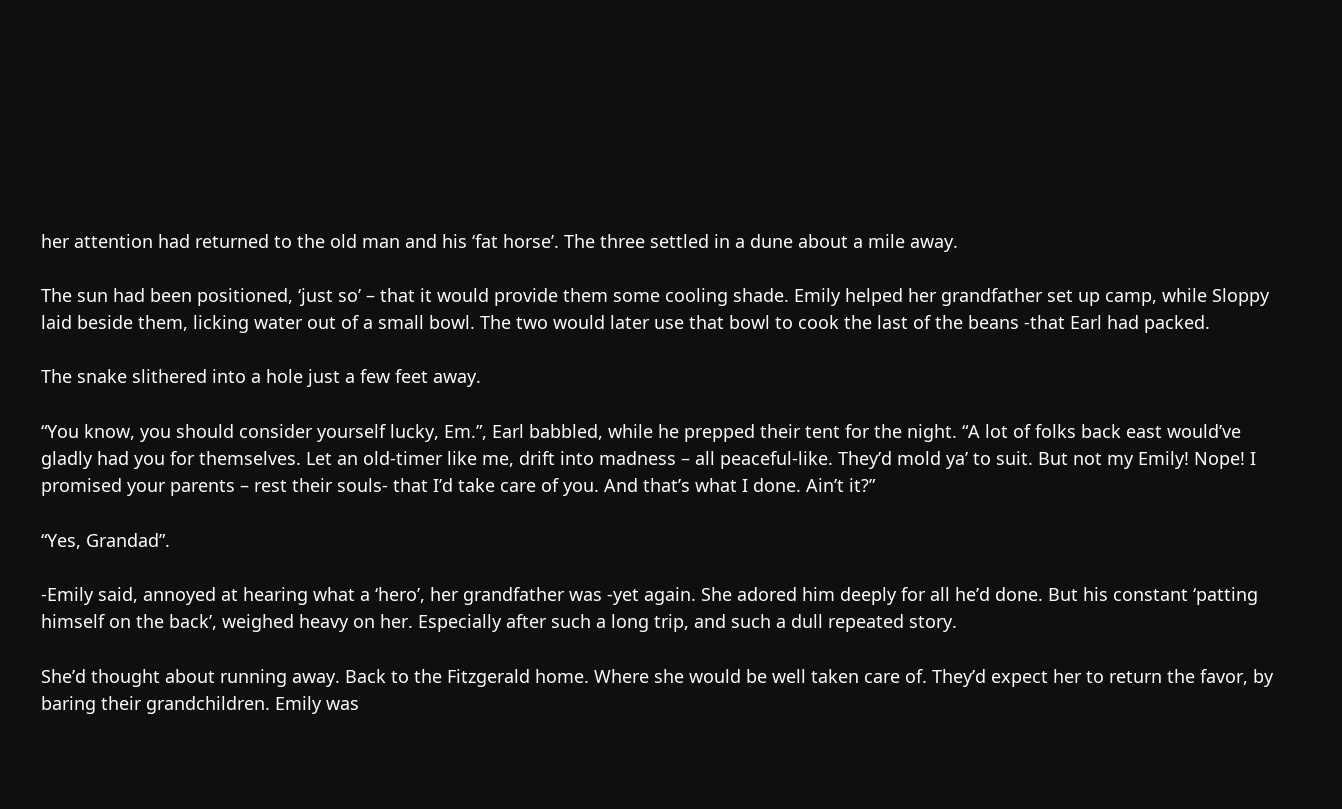her attention had returned to the old man and his ‘fat horse’. The three settled in a dune about a mile away.

The sun had been positioned, ‘just so’ – that it would provide them some cooling shade. Emily helped her grandfather set up camp, while Sloppy laid beside them, licking water out of a small bowl. The two would later use that bowl to cook the last of the beans -that Earl had packed.

The snake slithered into a hole just a few feet away.

“You know, you should consider yourself lucky, Em.”, Earl babbled, while he prepped their tent for the night. “A lot of folks back east would’ve gladly had you for themselves. Let an old-timer like me, drift into madness – all peaceful-like. They’d mold ya’ to suit. But not my Emily! Nope! I promised your parents – rest their souls- that I’d take care of you. And that’s what I done. Ain’t it?”

“Yes, Grandad”.

-Emily said, annoyed at hearing what a ‘hero’, her grandfather was -yet again. She adored him deeply for all he’d done. But his constant ‘patting himself on the back’, weighed heavy on her. Especially after such a long trip, and such a dull repeated story.

She’d thought about running away. Back to the Fitzgerald home. Where she would be well taken care of. They’d expect her to return the favor, by baring their grandchildren. Emily was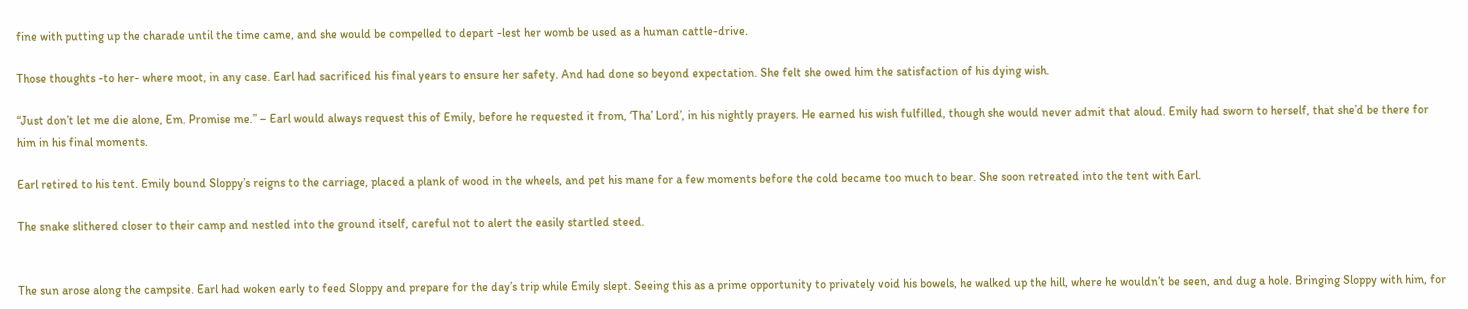fine with putting up the charade until the time came, and she would be compelled to depart -lest her womb be used as a human cattle-drive.

Those thoughts -to her- where moot, in any case. Earl had sacrificed his final years to ensure her safety. And had done so beyond expectation. She felt she owed him the satisfaction of his dying wish.

“Just don’t let me die alone, Em. Promise me.” – Earl would always request this of Emily, before he requested it from, ‘Tha’ Lord’, in his nightly prayers. He earned his wish fulfilled, though she would never admit that aloud. Emily had sworn to herself, that she’d be there for him in his final moments.

Earl retired to his tent. Emily bound Sloppy’s reigns to the carriage, placed a plank of wood in the wheels, and pet his mane for a few moments before the cold became too much to bear. She soon retreated into the tent with Earl.

The snake slithered closer to their camp and nestled into the ground itself, careful not to alert the easily startled steed.


The sun arose along the campsite. Earl had woken early to feed Sloppy and prepare for the day’s trip while Emily slept. Seeing this as a prime opportunity to privately void his bowels, he walked up the hill, where he wouldn’t be seen, and dug a hole. Bringing Sloppy with him, for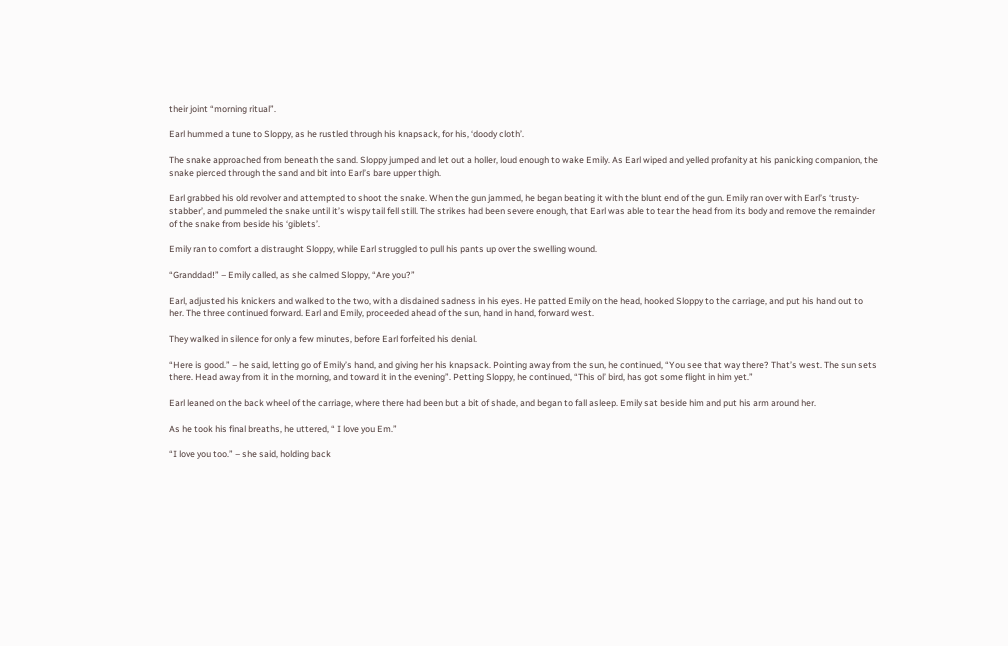their joint “morning ritual”.

Earl hummed a tune to Sloppy, as he rustled through his knapsack, for his, ‘doody cloth’.

The snake approached from beneath the sand. Sloppy jumped and let out a holler, loud enough to wake Emily. As Earl wiped and yelled profanity at his panicking companion, the snake pierced through the sand and bit into Earl’s bare upper thigh.

Earl grabbed his old revolver and attempted to shoot the snake. When the gun jammed, he began beating it with the blunt end of the gun. Emily ran over with Earl’s ‘trusty-stabber’, and pummeled the snake until it’s wispy tail fell still. The strikes had been severe enough, that Earl was able to tear the head from its body and remove the remainder of the snake from beside his ‘giblets’.

Emily ran to comfort a distraught Sloppy, while Earl struggled to pull his pants up over the swelling wound.

“Granddad!” – Emily called, as she calmed Sloppy, “Are you?”

Earl, adjusted his knickers and walked to the two, with a disdained sadness in his eyes. He patted Emily on the head, hooked Sloppy to the carriage, and put his hand out to her. The three continued forward. Earl and Emily, proceeded ahead of the sun, hand in hand, forward west.

They walked in silence for only a few minutes, before Earl forfeited his denial.

“Here is good.” – he said, letting go of Emily’s hand, and giving her his knapsack. Pointing away from the sun, he continued, “You see that way there? That’s west. The sun sets there. Head away from it in the morning, and toward it in the evening”. Petting Sloppy, he continued, “This ol’ bird, has got some flight in him yet.”

Earl leaned on the back wheel of the carriage, where there had been but a bit of shade, and began to fall asleep. Emily sat beside him and put his arm around her.

As he took his final breaths, he uttered, “ I love you Em.”

“I love you too.” – she said, holding back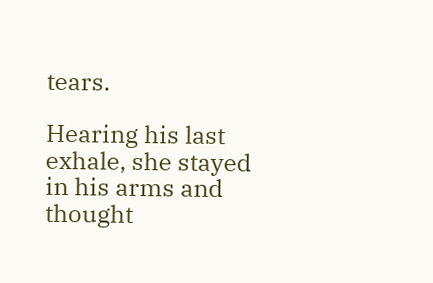tears.

Hearing his last exhale, she stayed in his arms and thought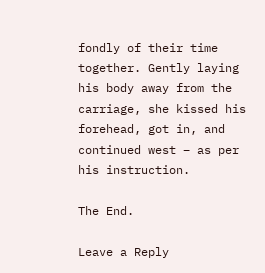fondly of their time together. Gently laying his body away from the carriage, she kissed his forehead, got in, and continued west – as per his instruction.

The End.

Leave a Reply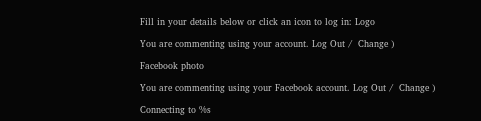Fill in your details below or click an icon to log in: Logo

You are commenting using your account. Log Out /  Change )

Facebook photo

You are commenting using your Facebook account. Log Out /  Change )

Connecting to %s